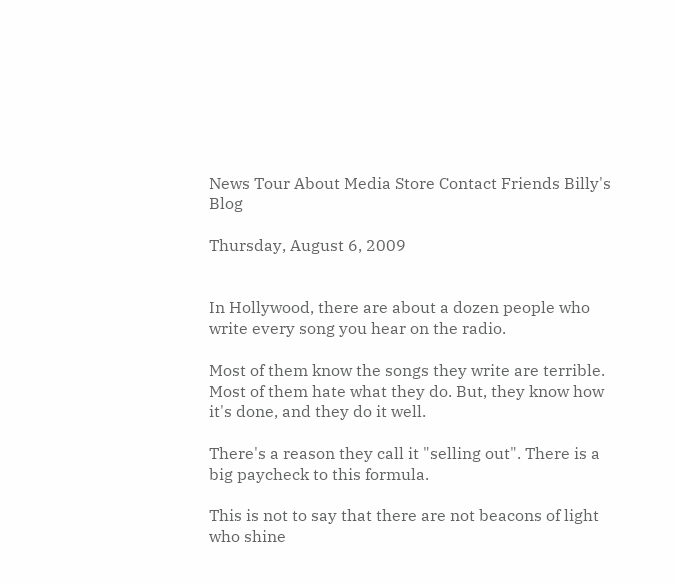News Tour About Media Store Contact Friends Billy's Blog

Thursday, August 6, 2009


In Hollywood, there are about a dozen people who write every song you hear on the radio.

Most of them know the songs they write are terrible. Most of them hate what they do. But, they know how it's done, and they do it well.

There's a reason they call it "selling out". There is a big paycheck to this formula.

This is not to say that there are not beacons of light who shine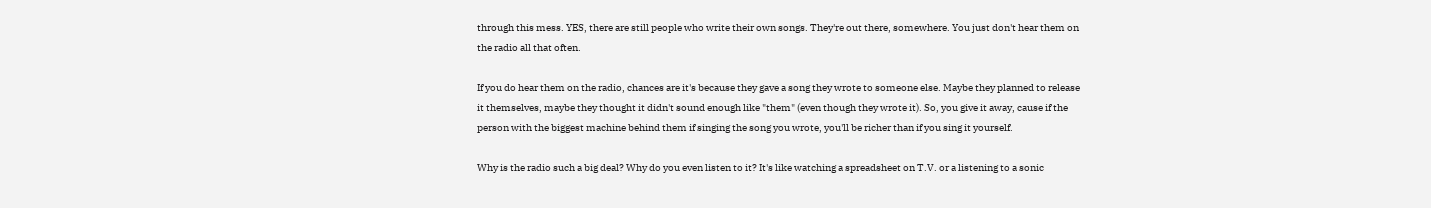through this mess. YES, there are still people who write their own songs. They're out there, somewhere. You just don't hear them on the radio all that often.

If you do hear them on the radio, chances are it's because they gave a song they wrote to someone else. Maybe they planned to release it themselves, maybe they thought it didn't sound enough like "them" (even though they wrote it). So, you give it away, cause if the person with the biggest machine behind them if singing the song you wrote, you'll be richer than if you sing it yourself.

Why is the radio such a big deal? Why do you even listen to it? It's like watching a spreadsheet on T.V. or a listening to a sonic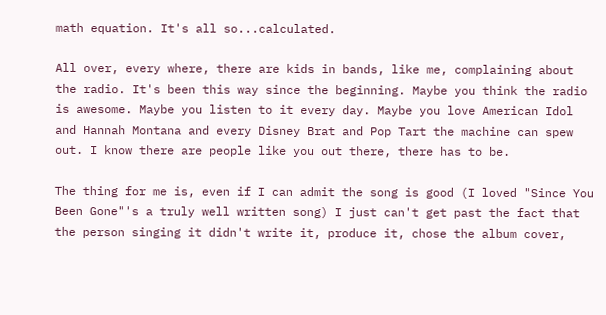math equation. It's all so...calculated.

All over, every where, there are kids in bands, like me, complaining about the radio. It's been this way since the beginning. Maybe you think the radio is awesome. Maybe you listen to it every day. Maybe you love American Idol and Hannah Montana and every Disney Brat and Pop Tart the machine can spew out. I know there are people like you out there, there has to be.

The thing for me is, even if I can admit the song is good (I loved "Since You Been Gone"'s a truly well written song) I just can't get past the fact that the person singing it didn't write it, produce it, chose the album cover,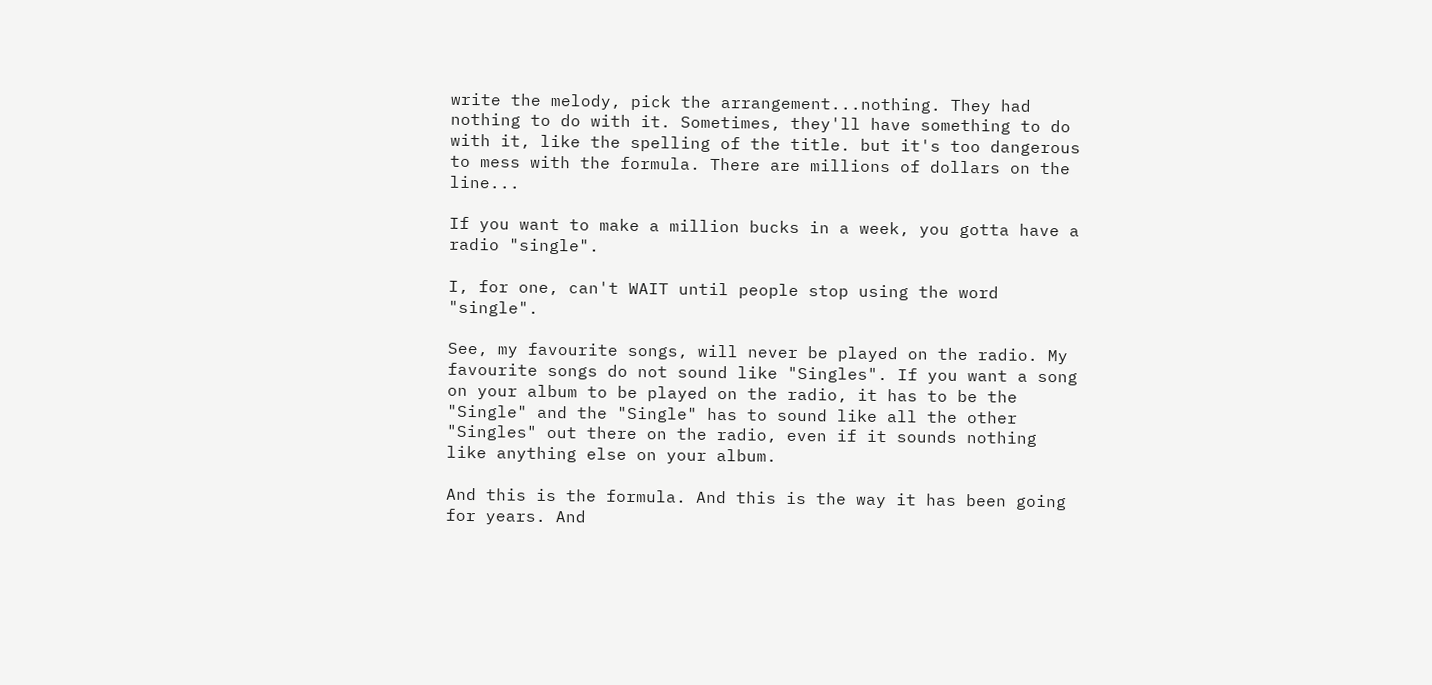write the melody, pick the arrangement...nothing. They had nothing to do with it. Sometimes, they'll have something to do with it, like the spelling of the title. but it's too dangerous to mess with the formula. There are millions of dollars on the line...

If you want to make a million bucks in a week, you gotta have a radio "single".

I, for one, can't WAIT until people stop using the word "single".

See, my favourite songs, will never be played on the radio. My favourite songs do not sound like "Singles". If you want a song on your album to be played on the radio, it has to be the "Single" and the "Single" has to sound like all the other "Singles" out there on the radio, even if it sounds nothing like anything else on your album.

And this is the formula. And this is the way it has been going for years. And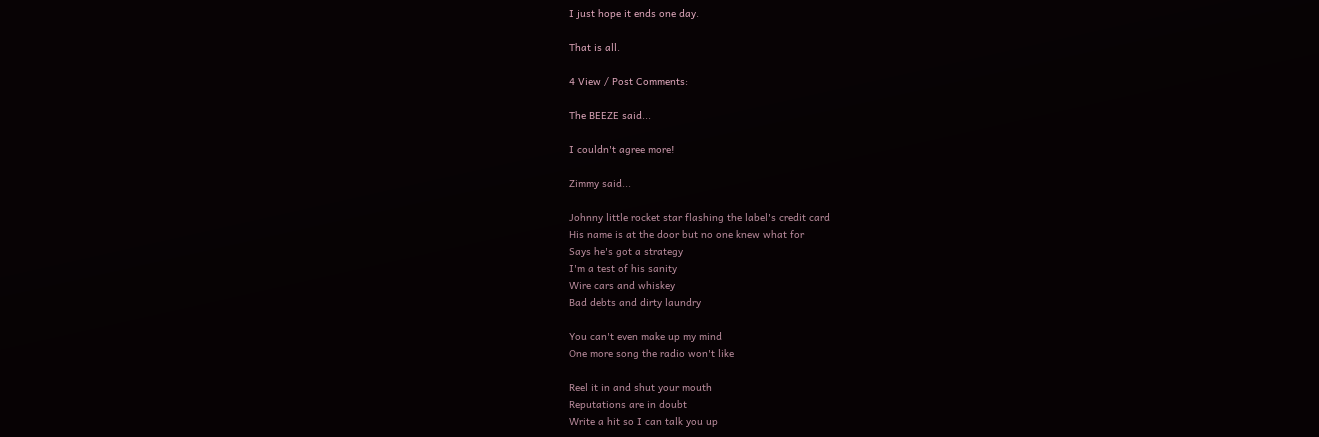I just hope it ends one day.

That is all.

4 View / Post Comments:

The BEEZE said...

I couldn't agree more!

Zimmy said...

Johnny little rocket star flashing the label's credit card
His name is at the door but no one knew what for
Says he's got a strategy
I'm a test of his sanity
Wire cars and whiskey
Bad debts and dirty laundry

You can't even make up my mind
One more song the radio won't like

Reel it in and shut your mouth
Reputations are in doubt
Write a hit so I can talk you up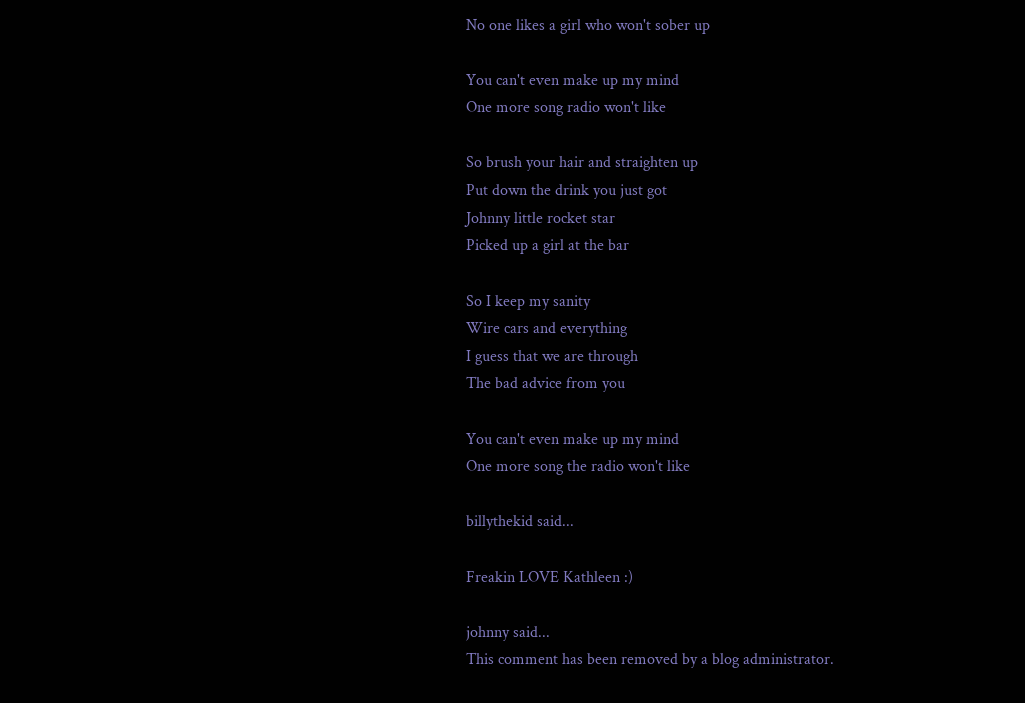No one likes a girl who won't sober up

You can't even make up my mind
One more song radio won't like

So brush your hair and straighten up
Put down the drink you just got
Johnny little rocket star
Picked up a girl at the bar

So I keep my sanity
Wire cars and everything
I guess that we are through
The bad advice from you

You can't even make up my mind
One more song the radio won't like

billythekid said...

Freakin LOVE Kathleen :)

johnny said...
This comment has been removed by a blog administrator.